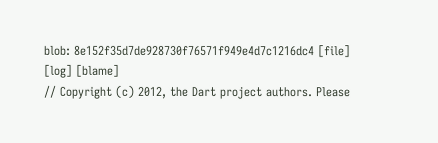blob: 8e152f35d7de928730f76571f949e4d7c1216dc4 [file] [log] [blame]
// Copyright (c) 2012, the Dart project authors. Please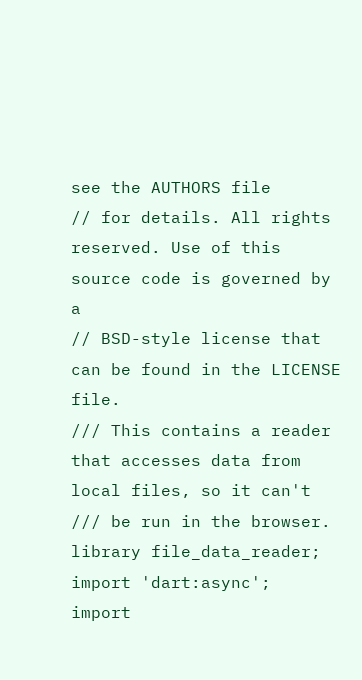see the AUTHORS file
// for details. All rights reserved. Use of this source code is governed by a
// BSD-style license that can be found in the LICENSE file.
/// This contains a reader that accesses data from local files, so it can't
/// be run in the browser.
library file_data_reader;
import 'dart:async';
import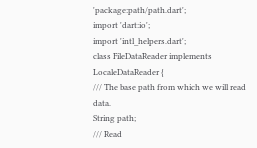'package:path/path.dart';
import 'dart:io';
import 'intl_helpers.dart';
class FileDataReader implements LocaleDataReader {
/// The base path from which we will read data.
String path;
/// Read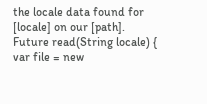the locale data found for [locale] on our [path].
Future read(String locale) {
var file = new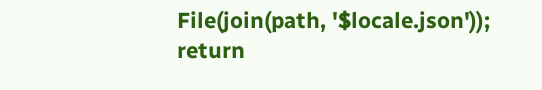File(join(path, '$locale.json'));
return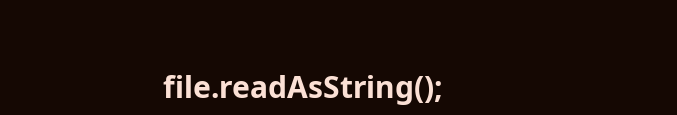file.readAsString();